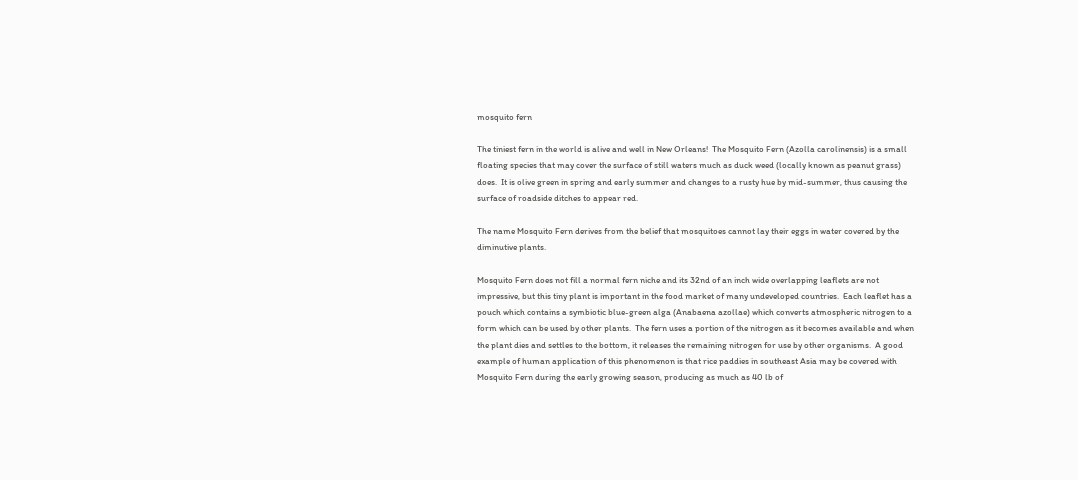mosquito fern

The tiniest fern in the world is alive and well in New Orleans!  The Mosquito Fern (Azolla carolinensis) is a small floating species that may cover the surface of still waters much as duck weed (locally known as peanut grass) does.  It is olive green in spring and early summer and changes to a rusty hue by mid-summer, thus causing the surface of roadside ditches to appear red.

The name Mosquito Fern derives from the belief that mosquitoes cannot lay their eggs in water covered by the diminutive plants.

Mosquito Fern does not fill a normal fern niche and its 32nd of an inch wide overlapping leaflets are not impressive, but this tiny plant is important in the food market of many undeveloped countries.  Each leaflet has a pouch which contains a symbiotic blue-green alga (Anabaena azollae) which converts atmospheric nitrogen to a form which can be used by other plants.  The fern uses a portion of the nitrogen as it becomes available and when the plant dies and settles to the bottom, it releases the remaining nitrogen for use by other organisms.  A good example of human application of this phenomenon is that rice paddies in southeast Asia may be covered with Mosquito Fern during the early growing season, producing as much as 40 lb of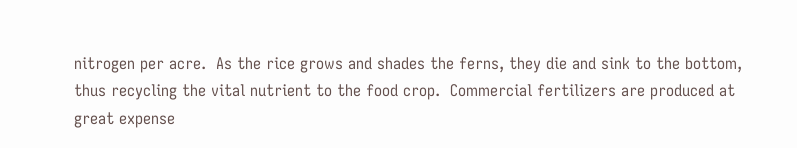nitrogen per acre.  As the rice grows and shades the ferns, they die and sink to the bottom, thus recycling the vital nutrient to the food crop.  Commercial fertilizers are produced at great expense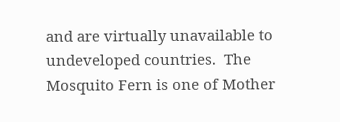and are virtually unavailable to undeveloped countries.  The Mosquito Fern is one of Mother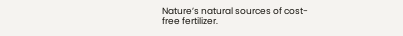Nature’s natural sources of cost-free fertilizer.